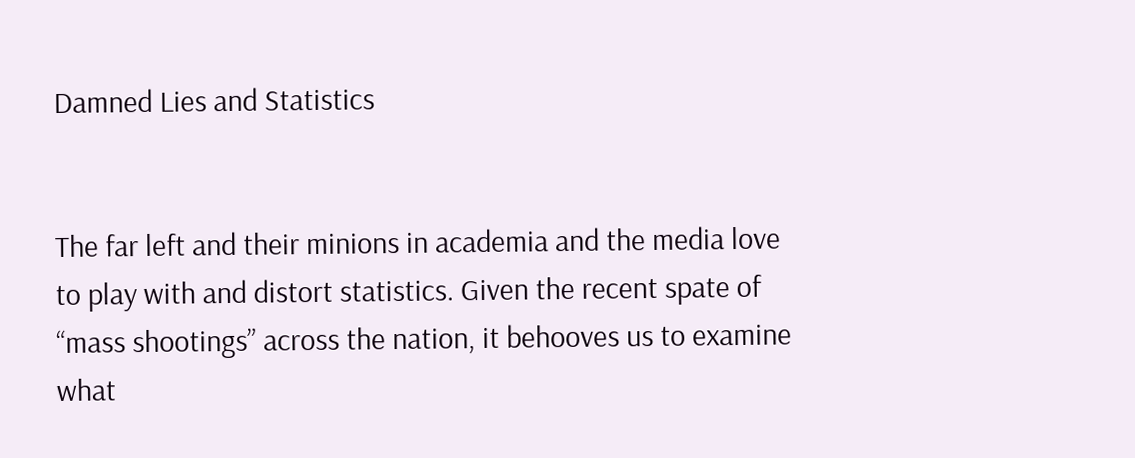Damned Lies and Statistics


The far left and their minions in academia and the media love to play with and distort statistics. Given the recent spate of “mass shootings” across the nation, it behooves us to examine what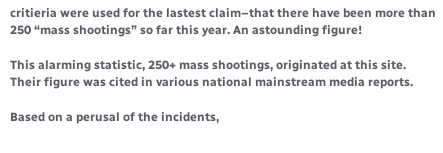critieria were used for the lastest claim–that there have been more than 250 “mass shootings” so far this year. An astounding figure!

This alarming statistic, 250+ mass shootings, originated at this site. Their figure was cited in various national mainstream media reports.

Based on a perusal of the incidents,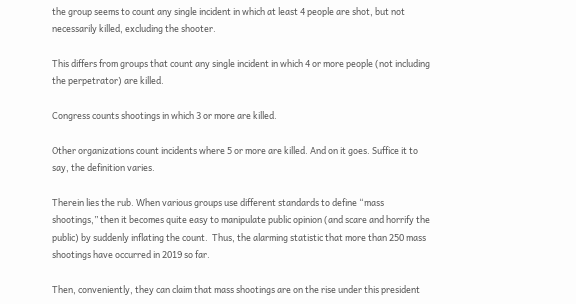the group seems to count any single incident in which at least 4 people are shot, but not necessarily killed, excluding the shooter.

This differs from groups that count any single incident in which 4 or more people (not including the perpetrator) are killed.

Congress counts shootings in which 3 or more are killed.

Other organizations count incidents where 5 or more are killed. And on it goes. Suffice it to say, the definition varies.

Therein lies the rub. When various groups use different standards to define “mass shootings,” then it becomes quite easy to manipulate public opinion (and scare and horrify the public) by suddenly inflating the count.  Thus, the alarming statistic that more than 250 mass shootings have occurred in 2019 so far.

Then, conveniently, they can claim that mass shootings are on the rise under this president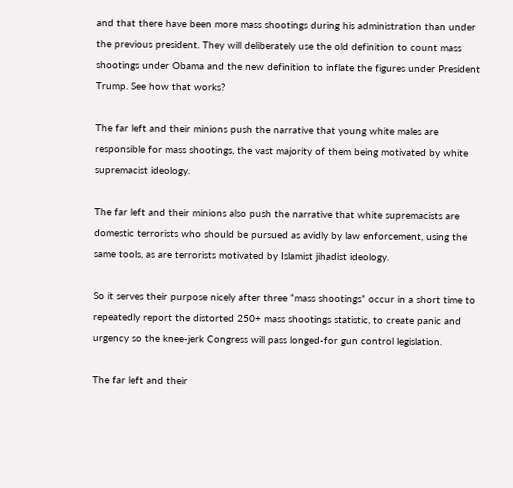and that there have been more mass shootings during his administration than under the previous president. They will deliberately use the old definition to count mass shootings under Obama and the new definition to inflate the figures under President Trump. See how that works?

The far left and their minions push the narrative that young white males are responsible for mass shootings, the vast majority of them being motivated by white supremacist ideology.

The far left and their minions also push the narrative that white supremacists are domestic terrorists who should be pursued as avidly by law enforcement, using the same tools, as are terrorists motivated by Islamist jihadist ideology.

So it serves their purpose nicely after three “mass shootings” occur in a short time to repeatedly report the distorted 250+ mass shootings statistic, to create panic and urgency so the knee-jerk Congress will pass longed-for gun control legislation.

The far left and their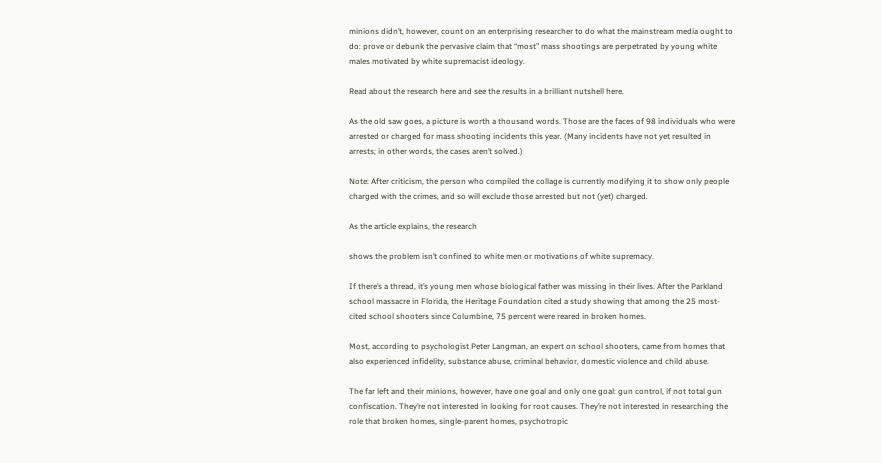minions didn’t, however, count on an enterprising researcher to do what the mainstream media ought to do: prove or debunk the pervasive claim that “most” mass shootings are perpetrated by young white males motivated by white supremacist ideology.

Read about the research here and see the results in a brilliant nutshell here.

As the old saw goes, a picture is worth a thousand words. Those are the faces of 98 individuals who were arrested or charged for mass shooting incidents this year. (Many incidents have not yet resulted in arrests; in other words, the cases aren’t solved.)

Note: After criticism, the person who compiled the collage is currently modifying it to show only people charged with the crimes, and so will exclude those arrested but not (yet) charged.

As the article explains, the research

shows the problem isn’t confined to white men or motivations of white supremacy.

If there’s a thread, it’s young men whose biological father was missing in their lives. After the Parkland school massacre in Florida, the Heritage Foundation cited a study showing that among the 25 most-cited school shooters since Columbine, 75 percent were reared in broken homes.

Most, according to psychologist Peter Langman, an expert on school shooters, came from homes that also experienced infidelity, substance abuse, criminal behavior, domestic violence and child abuse.

The far left and their minions, however, have one goal and only one goal: gun control, if not total gun confiscation. They’re not interested in looking for root causes. They’re not interested in researching the role that broken homes, single-parent homes, psychotropic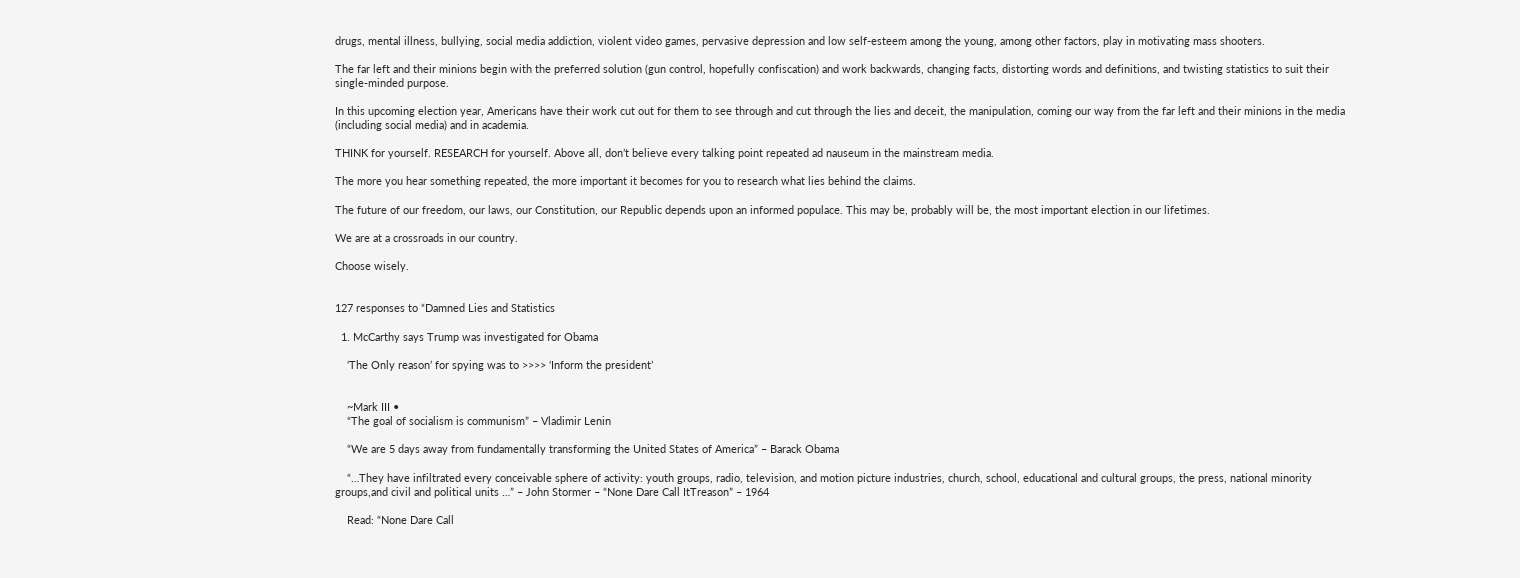drugs, mental illness, bullying, social media addiction, violent video games, pervasive depression and low self-esteem among the young, among other factors, play in motivating mass shooters.

The far left and their minions begin with the preferred solution (gun control, hopefully confiscation) and work backwards, changing facts, distorting words and definitions, and twisting statistics to suit their single-minded purpose.

In this upcoming election year, Americans have their work cut out for them to see through and cut through the lies and deceit, the manipulation, coming our way from the far left and their minions in the media (including social media) and in academia.

THINK for yourself. RESEARCH for yourself. Above all, don’t believe every talking point repeated ad nauseum in the mainstream media.

The more you hear something repeated, the more important it becomes for you to research what lies behind the claims.

The future of our freedom, our laws, our Constitution, our Republic depends upon an informed populace. This may be, probably will be, the most important election in our lifetimes.

We are at a crossroads in our country.

Choose wisely.


127 responses to “Damned Lies and Statistics

  1. McCarthy says Trump was investigated for Obama

    ‘The Only reason’ for spying was to >>>> ‘Inform the president’


    ~Mark III •
    “The goal of socialism is communism” – Vladimir Lenin

    “We are 5 days away from fundamentally transforming the United States of America” – Barack Obama

    “…They have infiltrated every conceivable sphere of activity: youth groups, radio, television, and motion picture industries, church, school, educational and cultural groups, the press, national minority groups,and civil and political units …” – John Stormer – “None Dare Call ItTreason” – 1964

    Read: “None Dare Call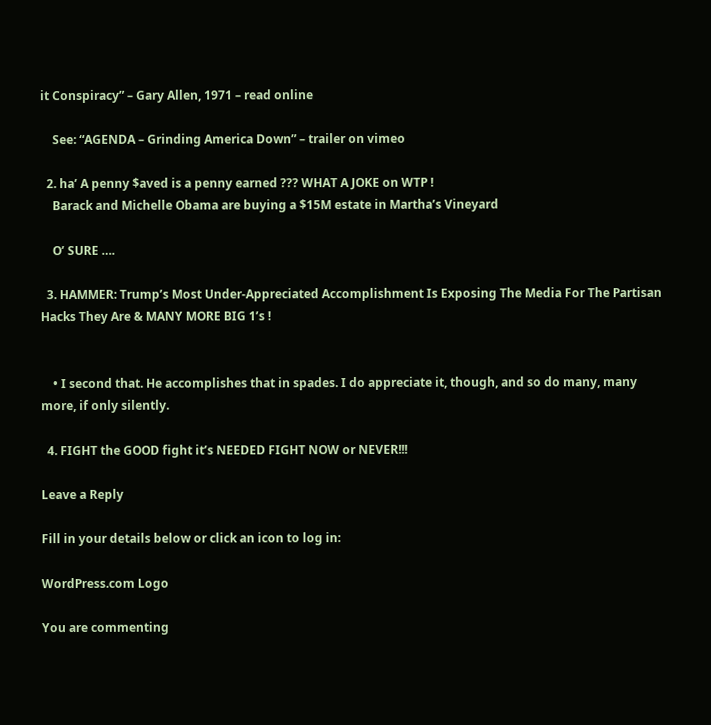it Conspiracy” – Gary Allen, 1971 – read online

    See: “AGENDA – Grinding America Down” – trailer on vimeo

  2. ha’ A penny $aved is a penny earned ??? WHAT A JOKE on WTP !
    Barack and Michelle Obama are buying a $15M estate in Martha’s Vineyard

    O’ SURE ….

  3. HAMMER: Trump’s Most Under-Appreciated Accomplishment Is Exposing The Media For The Partisan Hacks They Are & MANY MORE BIG 1’s !


    • I second that. He accomplishes that in spades. I do appreciate it, though, and so do many, many more, if only silently.

  4. FIGHT the GOOD fight it’s NEEDED FIGHT NOW or NEVER!!!

Leave a Reply

Fill in your details below or click an icon to log in:

WordPress.com Logo

You are commenting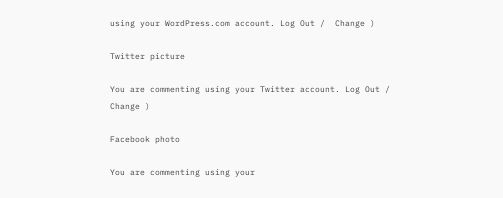using your WordPress.com account. Log Out /  Change )

Twitter picture

You are commenting using your Twitter account. Log Out /  Change )

Facebook photo

You are commenting using your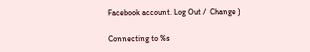Facebook account. Log Out /  Change )

Connecting to %s